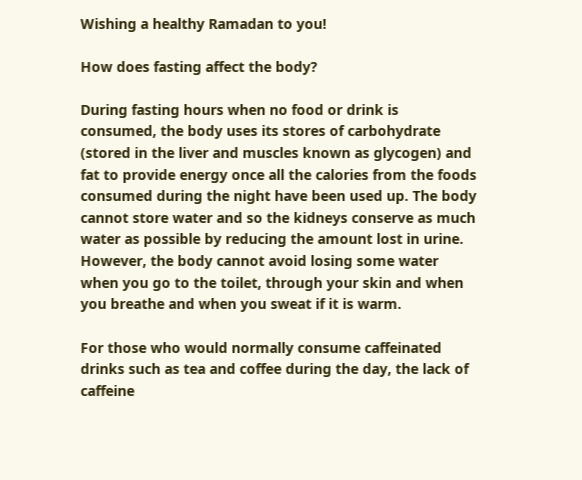Wishing a healthy Ramadan to you!

How does fasting affect the body?

During fasting hours when no food or drink is consumed, the body uses its stores of carbohydrate (stored in the liver and muscles known as glycogen) and fat to provide energy once all the calories from the foods consumed during the night have been used up. The body cannot store water and so the kidneys conserve as much water as possible by reducing the amount lost in urine. However, the body cannot avoid losing some water when you go to the toilet, through your skin and when you breathe and when you sweat if it is warm.

For those who would normally consume caffeinated drinks such as tea and coffee during the day, the lack of caffeine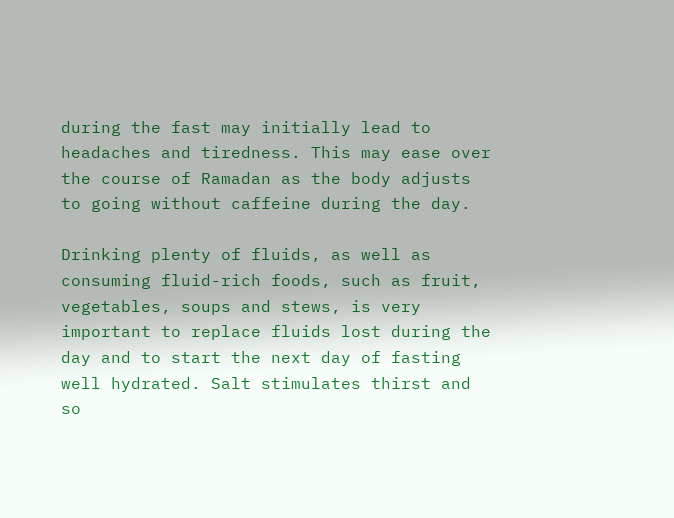during the fast may initially lead to headaches and tiredness. This may ease over the course of Ramadan as the body adjusts to going without caffeine during the day.

Drinking plenty of fluids, as well as consuming fluid-rich foods, such as fruit, vegetables, soups and stews, is very important to replace fluids lost during the day and to start the next day of fasting well hydrated. Salt stimulates thirst and so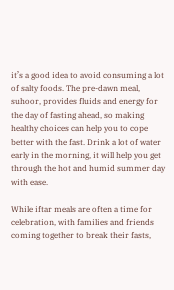it’s a good idea to avoid consuming a lot of salty foods. The pre-dawn meal, suhoor, provides fluids and energy for the day of fasting ahead, so making healthy choices can help you to cope better with the fast. Drink a lot of water early in the morning, it will help you get through the hot and humid summer day with ease.

While iftar meals are often a time for celebration, with families and friends coming together to break their fasts,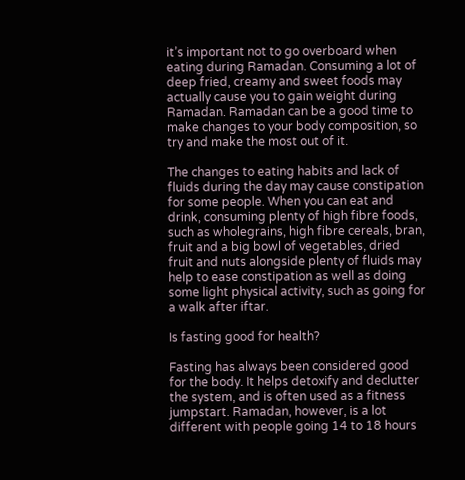it’s important not to go overboard when eating during Ramadan. Consuming a lot of deep fried, creamy and sweet foods may actually cause you to gain weight during Ramadan. Ramadan can be a good time to make changes to your body composition, so try and make the most out of it.

The changes to eating habits and lack of fluids during the day may cause constipation for some people. When you can eat and drink, consuming plenty of high fibre foods, such as wholegrains, high fibre cereals, bran, fruit and a big bowl of vegetables, dried fruit and nuts alongside plenty of fluids may help to ease constipation as well as doing some light physical activity, such as going for a walk after iftar.

Is fasting good for health?

Fasting has always been considered good for the body. It helps detoxify and declutter the system, and is often used as a fitness jumpstart. Ramadan, however, is a lot different with people going 14 to 18 hours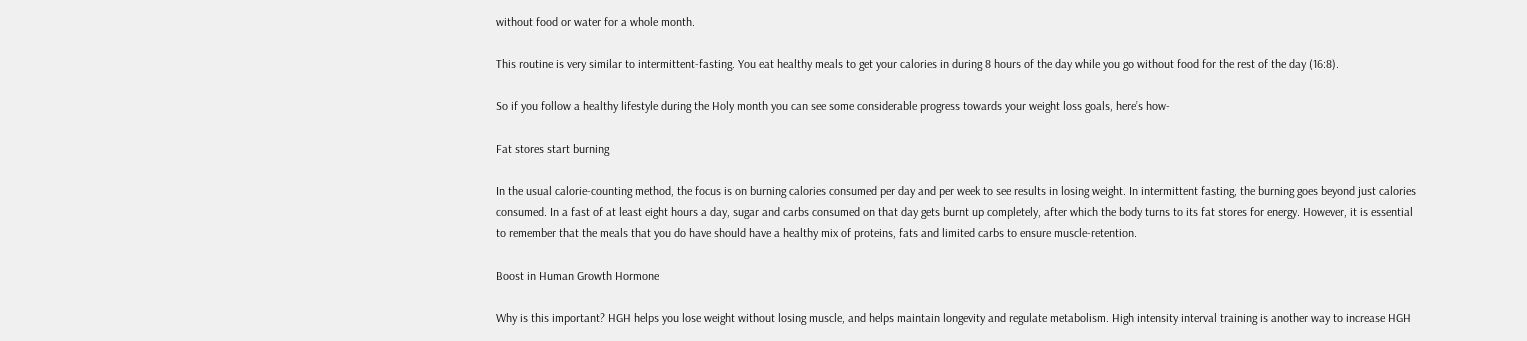without food or water for a whole month.

This routine is very similar to intermittent-fasting. You eat healthy meals to get your calories in during 8 hours of the day while you go without food for the rest of the day (16:8).

So if you follow a healthy lifestyle during the Holy month you can see some considerable progress towards your weight loss goals, here’s how-

Fat stores start burning

In the usual calorie-counting method, the focus is on burning calories consumed per day and per week to see results in losing weight. In intermittent fasting, the burning goes beyond just calories consumed. In a fast of at least eight hours a day, sugar and carbs consumed on that day gets burnt up completely, after which the body turns to its fat stores for energy. However, it is essential to remember that the meals that you do have should have a healthy mix of proteins, fats and limited carbs to ensure muscle-retention.

Boost in Human Growth Hormone

Why is this important? HGH helps you lose weight without losing muscle, and helps maintain longevity and regulate metabolism. High intensity interval training is another way to increase HGH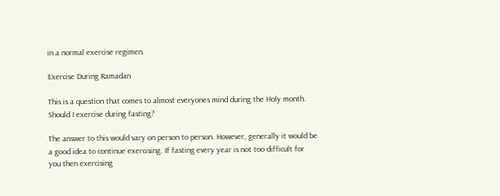in a normal exercise regimen.

Exercise During Ramadan

This is a question that comes to almost everyones mind during the Holy month. Should I exercise during fasting?

The answer to this would vary on person to person. However, generally it would be a good idea to continue exercising. If fasting every year is not too difficult for you then exercising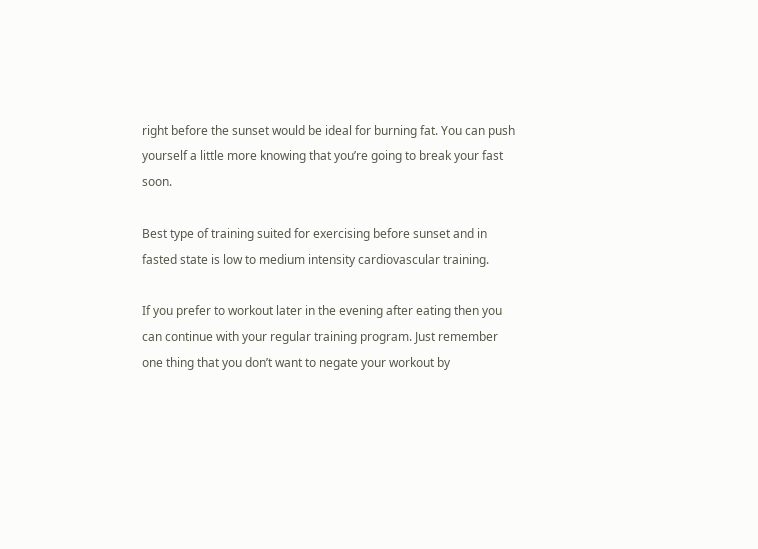right before the sunset would be ideal for burning fat. You can push yourself a little more knowing that you’re going to break your fast soon.

Best type of training suited for exercising before sunset and in fasted state is low to medium intensity cardiovascular training.

If you prefer to workout later in the evening after eating then you can continue with your regular training program. Just remember one thing that you don’t want to negate your workout by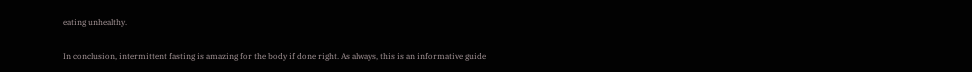eating unhealthy.

In conclusion, intermittent fasting is amazing for the body if done right. As always, this is an informative guide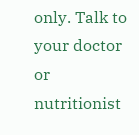only. Talk to your doctor or nutritionist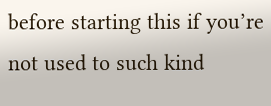before starting this if you’re not used to such kind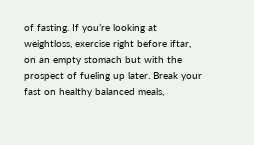of fasting. If you’re looking at weightloss, exercise right before iftar, on an empty stomach but with the prospect of fueling up later. Break your fast on healthy balanced meals,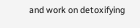and work on detoxifying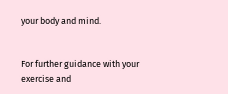your body and mind.


For further guidance with your exercise and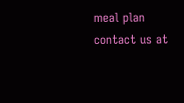meal plan contact us at